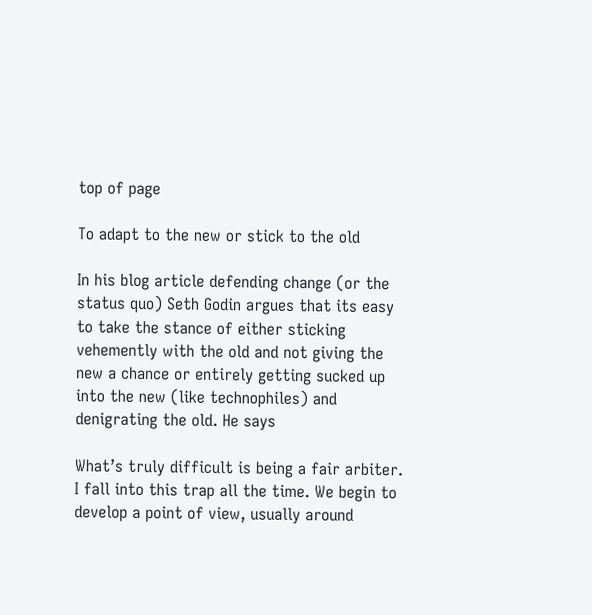top of page

To adapt to the new or stick to the old

In his blog article defending change (or the status quo) Seth Godin argues that its easy to take the stance of either sticking vehemently with the old and not giving the new a chance or entirely getting sucked up into the new (like technophiles) and denigrating the old. He says

What’s truly difficult is being a fair arbiter. I fall into this trap all the time. We begin to develop a point of view, usually around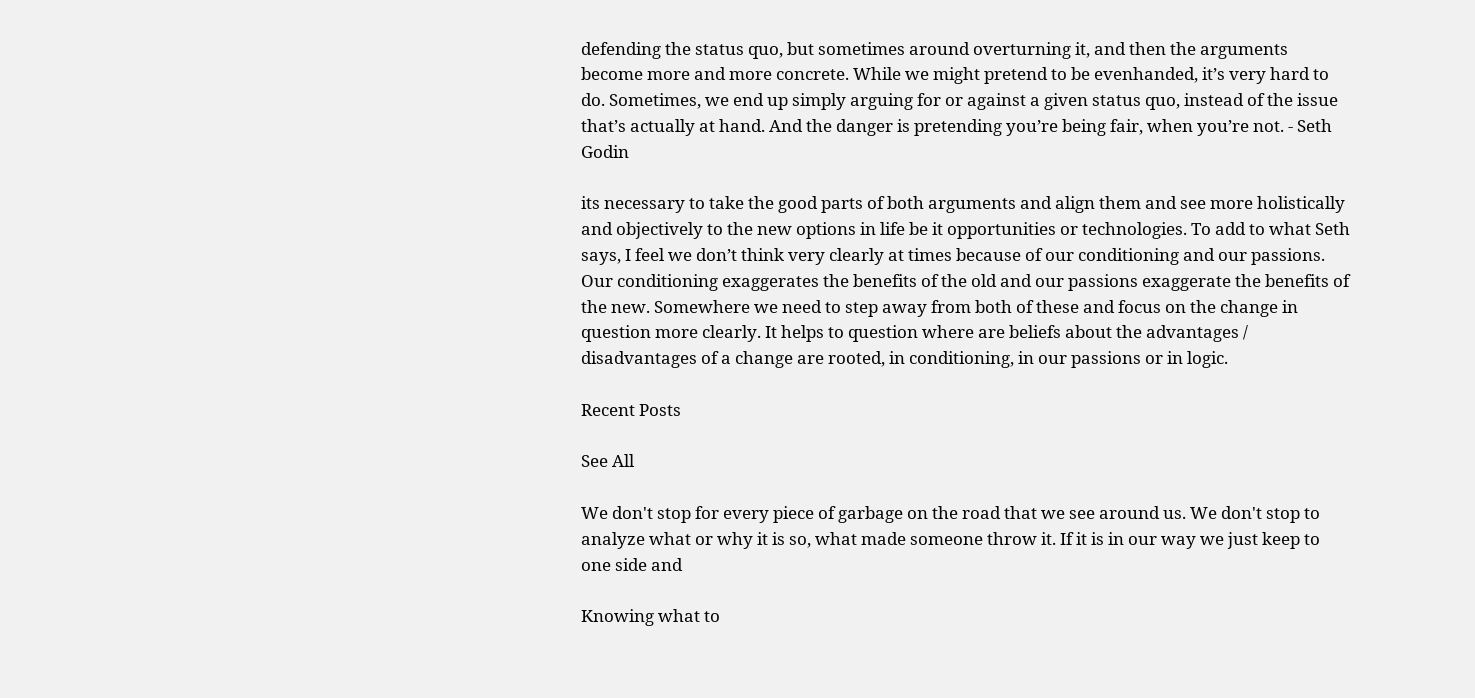defending the status quo, but sometimes around overturning it, and then the arguments become more and more concrete. While we might pretend to be evenhanded, it’s very hard to do. Sometimes, we end up simply arguing for or against a given status quo, instead of the issue that’s actually at hand. And the danger is pretending you’re being fair, when you’re not. - Seth Godin

its necessary to take the good parts of both arguments and align them and see more holistically and objectively to the new options in life be it opportunities or technologies. To add to what Seth says, I feel we don’t think very clearly at times because of our conditioning and our passions. Our conditioning exaggerates the benefits of the old and our passions exaggerate the benefits of the new. Somewhere we need to step away from both of these and focus on the change in question more clearly. It helps to question where are beliefs about the advantages / disadvantages of a change are rooted, in conditioning, in our passions or in logic.

Recent Posts

See All

We don't stop for every piece of garbage on the road that we see around us. We don't stop to analyze what or why it is so, what made someone throw it. If it is in our way we just keep to one side and

Knowing what to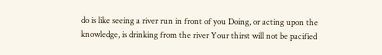do is like seeing a river run in front of you Doing, or acting upon the knowledge, is drinking from the river Your thirst will not be pacified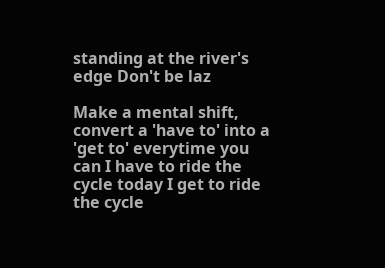standing at the river's edge Don't be laz

Make a mental shift, convert a 'have to' into a 'get to' everytime you can I have to ride the cycle today I get to ride the cycle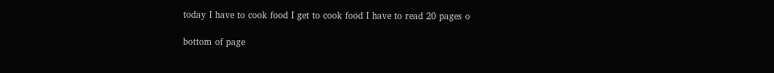today I have to cook food I get to cook food I have to read 20 pages o

bottom of page